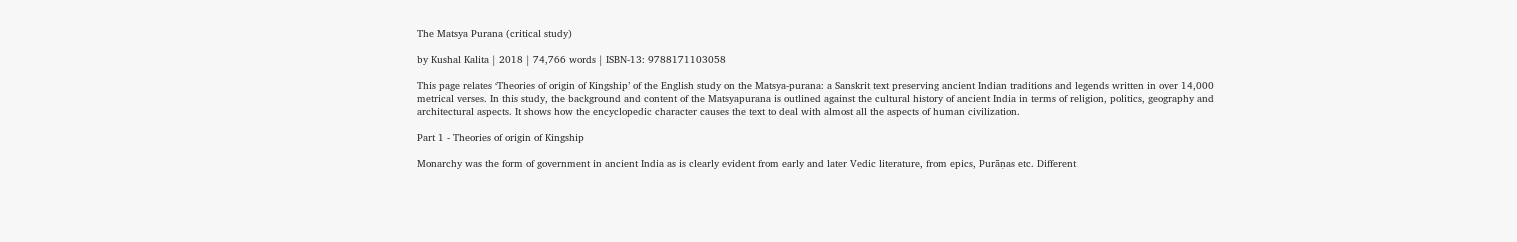The Matsya Purana (critical study)

by Kushal Kalita | 2018 | 74,766 words | ISBN-13: 9788171103058

This page relates ‘Theories of origin of Kingship’ of the English study on the Matsya-purana: a Sanskrit text preserving ancient Indian traditions and legends written in over 14,000 metrical verses. In this study, the background and content of the Matsyapurana is outlined against the cultural history of ancient India in terms of religion, politics, geography and architectural aspects. It shows how the encyclopedic character causes the text to deal with almost all the aspects of human civilization.

Part 1 - Theories of origin of Kingship

Monarchy was the form of government in ancient India as is clearly evident from early and later Vedic literature, from epics, Purāṇas etc. Different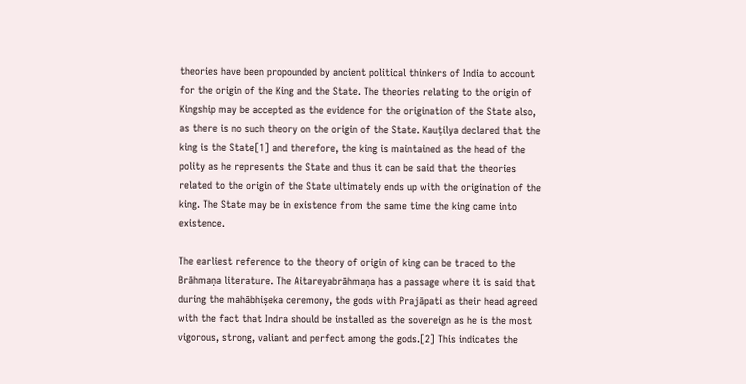theories have been propounded by ancient political thinkers of India to account for the origin of the King and the State. The theories relating to the origin of Kingship may be accepted as the evidence for the origination of the State also, as there is no such theory on the origin of the State. Kauṭilya declared that the king is the State[1] and therefore, the king is maintained as the head of the polity as he represents the State and thus it can be said that the theories related to the origin of the State ultimately ends up with the origination of the king. The State may be in existence from the same time the king came into existence.

The earliest reference to the theory of origin of king can be traced to the Brāhmaṇa literature. The Aitareyabrāhmaṇa has a passage where it is said that during the mahābhiṣeka ceremony, the gods with Prajāpati as their head agreed with the fact that Indra should be installed as the sovereign as he is the most vigorous, strong, valiant and perfect among the gods.[2] This indicates the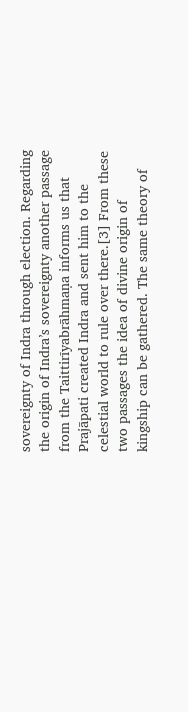sovereignty of Indra through election. Regarding the origin of Indra’s sovereignty another passage from the Taittirīyabrāhmaṇa informs us that Prajāpati created Indra and sent him to the celestial world to rule over there.[3] From these two passages the idea of divine origin of kingship can be gathered. The same theory of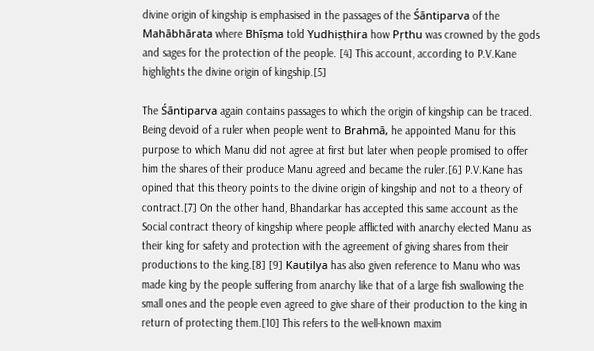divine origin of kingship is emphasised in the passages of the Śāntiparva of the Mahābhārata where Bhīṣma told Yudhiṣṭhira how Pṛthu was crowned by the gods and sages for the protection of the people. [4] This account, according to P.V.Kane highlights the divine origin of kingship.[5]

The Śāntiparva again contains passages to which the origin of kingship can be traced. Being devoid of a ruler when people went to Brahmā, he appointed Manu for this purpose to which Manu did not agree at first but later when people promised to offer him the shares of their produce Manu agreed and became the ruler.[6] P.V.Kane has opined that this theory points to the divine origin of kingship and not to a theory of contract.[7] On the other hand, Bhandarkar has accepted this same account as the Social contract theory of kingship where people afflicted with anarchy elected Manu as their king for safety and protection with the agreement of giving shares from their productions to the king.[8] [9] Kauṭilya has also given reference to Manu who was made king by the people suffering from anarchy like that of a large fish swallowing the small ones and the people even agreed to give share of their production to the king in return of protecting them.[10] This refers to the well-known maxim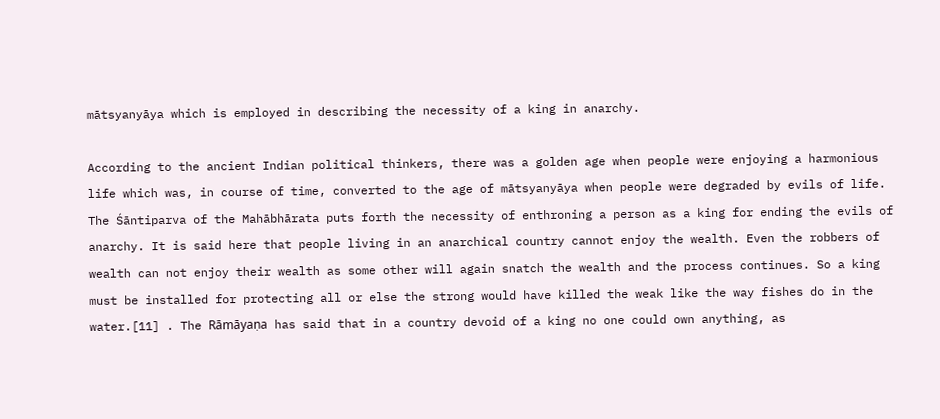mātsyanyāya which is employed in describing the necessity of a king in anarchy.

According to the ancient Indian political thinkers, there was a golden age when people were enjoying a harmonious life which was, in course of time, converted to the age of mātsyanyāya when people were degraded by evils of life. The Śāntiparva of the Mahābhārata puts forth the necessity of enthroning a person as a king for ending the evils of anarchy. It is said here that people living in an anarchical country cannot enjoy the wealth. Even the robbers of wealth can not enjoy their wealth as some other will again snatch the wealth and the process continues. So a king must be installed for protecting all or else the strong would have killed the weak like the way fishes do in the water.[11] . The Rāmāyaṇa has said that in a country devoid of a king no one could own anything, as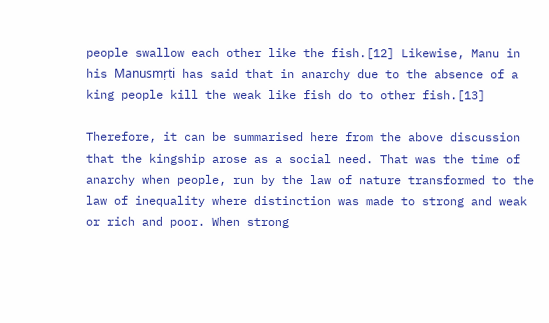people swallow each other like the fish.[12] Likewise, Manu in his Manusmṛti has said that in anarchy due to the absence of a king people kill the weak like fish do to other fish.[13]

Therefore, it can be summarised here from the above discussion that the kingship arose as a social need. That was the time of anarchy when people, run by the law of nature transformed to the law of inequality where distinction was made to strong and weak or rich and poor. When strong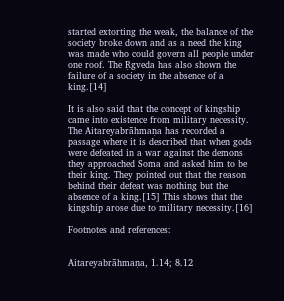started extorting the weak, the balance of the society broke down and as a need the king was made who could govern all people under one roof. The Ṛgveda has also shown the failure of a society in the absence of a king.[14]

It is also said that the concept of kingship came into existence from military necessity. The Aitareyabrāhmaṇa has recorded a passage where it is described that when gods were defeated in a war against the demons they approached Soma and asked him to be their king. They pointed out that the reason behind their defeat was nothing but the absence of a king.[15] This shows that the kingship arose due to military necessity.[16]

Footnotes and references:


Aitareyabrāhmaṇa, 1.14; 8.12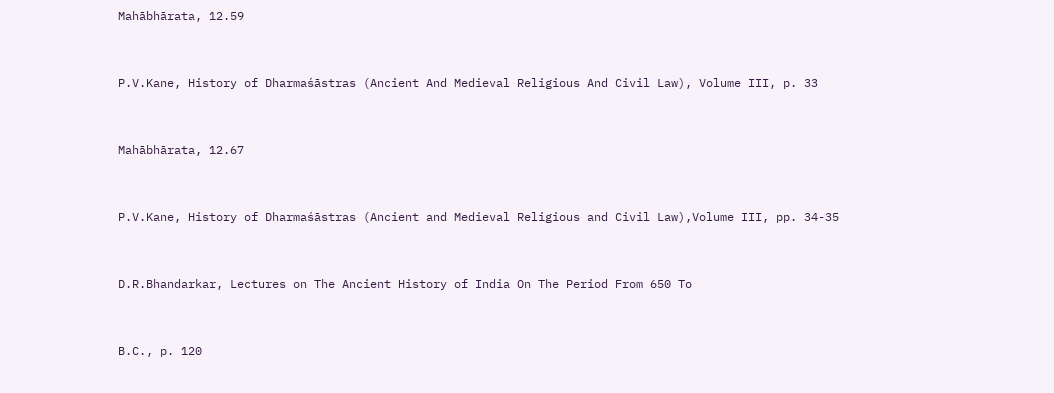Mahābhārata, 12.59


P.V.Kane, History of Dharmaśāstras (Ancient And Medieval Religious And Civil Law), Volume III, p. 33


Mahābhārata, 12.67


P.V.Kane, History of Dharmaśāstras (Ancient and Medieval Religious and Civil Law),Volume III, pp. 34-35


D.R.Bhandarkar, Lectures on The Ancient History of India On The Period From 650 To


B.C., p. 120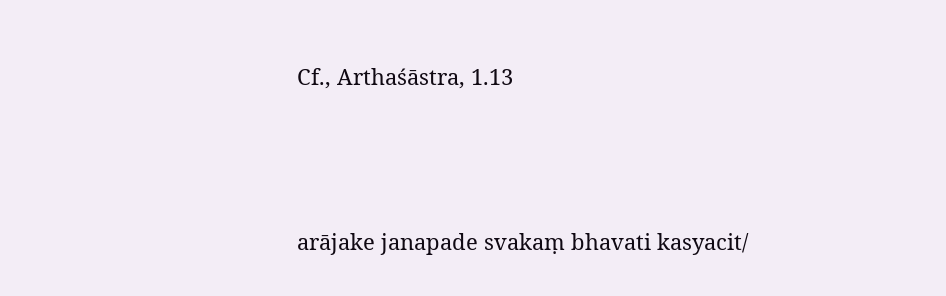Cf., Arthaśāstra, 1.13




arājake janapade svakaṃ bhavati kasyacit/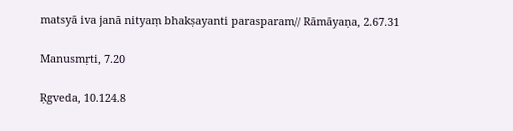matsyā iva janā nityaṃ bhakṣayanti parasparam// Rāmāyaṇa, 2.67.31


Manusmṛti, 7.20


Ṛgveda, 10.124.8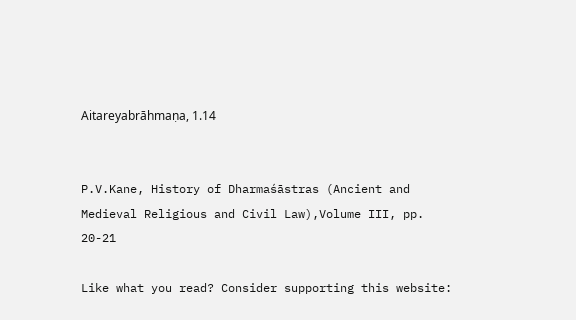Aitareyabrāhmaṇa, 1.14


P.V.Kane, History of Dharmaśāstras (Ancient and Medieval Religious and Civil Law),Volume III, pp. 20-21

Like what you read? Consider supporting this website: